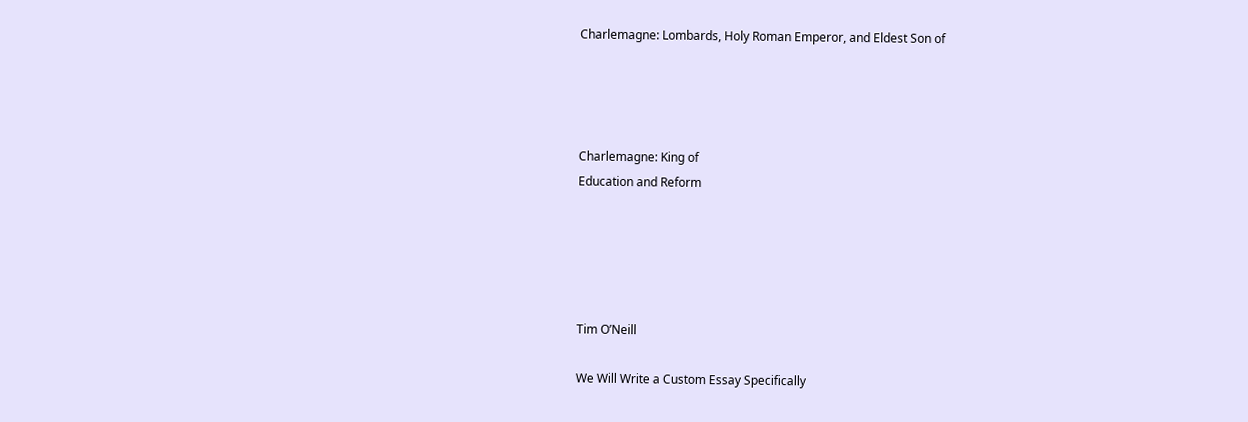Charlemagne: Lombards, Holy Roman Emperor, and Eldest Son of




Charlemagne: King of
Education and Reform





Tim O’Neill

We Will Write a Custom Essay Specifically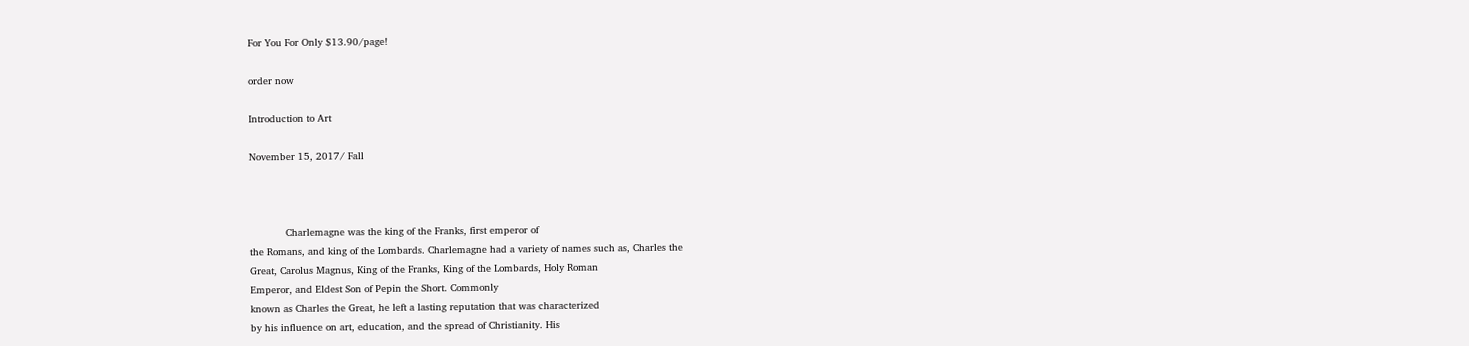For You For Only $13.90/page!

order now

Introduction to Art

November 15, 2017/ Fall



            Charlemagne was the king of the Franks, first emperor of
the Romans, and king of the Lombards. Charlemagne had a variety of names such as, Charles the
Great, Carolus Magnus, King of the Franks, King of the Lombards, Holy Roman
Emperor, and Eldest Son of Pepin the Short. Commonly
known as Charles the Great, he left a lasting reputation that was characterized
by his influence on art, education, and the spread of Christianity. His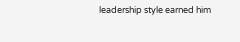leadership style earned him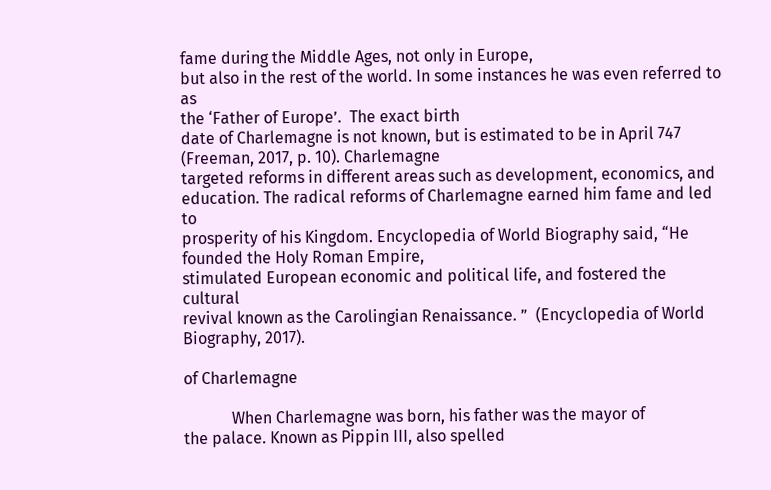fame during the Middle Ages, not only in Europe,
but also in the rest of the world. In some instances he was even referred to as
the ‘Father of Europe’.  The exact birth
date of Charlemagne is not known, but is estimated to be in April 747 (Freeman, 2017, p. 10). Charlemagne
targeted reforms in different areas such as development, economics, and
education. The radical reforms of Charlemagne earned him fame and led to
prosperity of his Kingdom. Encyclopedia of World Biography said, “He founded the Holy Roman Empire,
stimulated European economic and political life, and fostered the cultural
revival known as the Carolingian Renaissance. ”  (Encyclopedia of World Biography, 2017).

of Charlemagne

            When Charlemagne was born, his father was the mayor of
the palace. Known as Pippin III, also spelled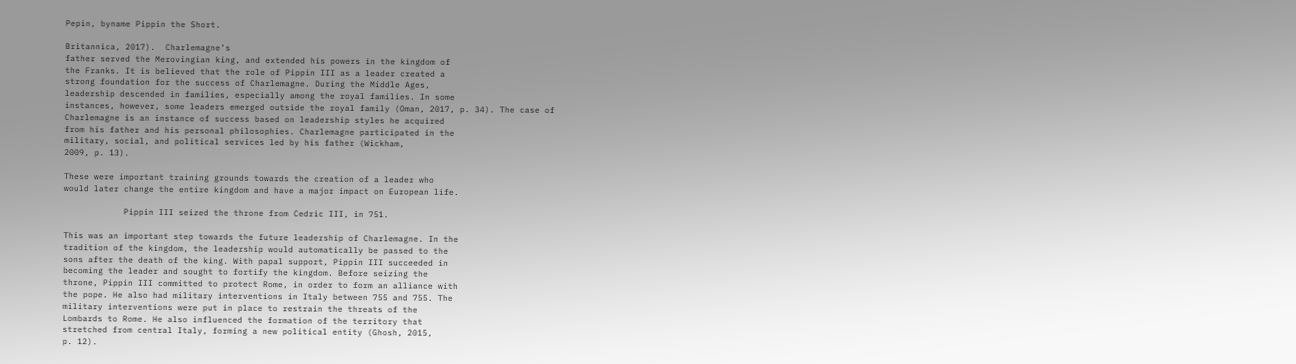Pepin, byname Pippin the Short.

Britannica, 2017).  Charlemagne’s
father served the Merovingian king, and extended his powers in the kingdom of
the Franks. It is believed that the role of Pippin III as a leader created a
strong foundation for the success of Charlemagne. During the Middle Ages,
leadership descended in families, especially among the royal families. In some
instances, however, some leaders emerged outside the royal family (Oman, 2017, p. 34). The case of
Charlemagne is an instance of success based on leadership styles he acquired
from his father and his personal philosophies. Charlemagne participated in the
military, social, and political services led by his father (Wickham,
2009, p. 13).

These were important training grounds towards the creation of a leader who
would later change the entire kingdom and have a major impact on European life.

            Pippin III seized the throne from Cedric III, in 751.

This was an important step towards the future leadership of Charlemagne. In the
tradition of the kingdom, the leadership would automatically be passed to the
sons after the death of the king. With papal support, Pippin III succeeded in
becoming the leader and sought to fortify the kingdom. Before seizing the
throne, Pippin III committed to protect Rome, in order to form an alliance with
the pope. He also had military interventions in Italy between 755 and 755. The
military interventions were put in place to restrain the threats of the
Lombards to Rome. He also influenced the formation of the territory that
stretched from central Italy, forming a new political entity (Ghosh, 2015,
p. 12).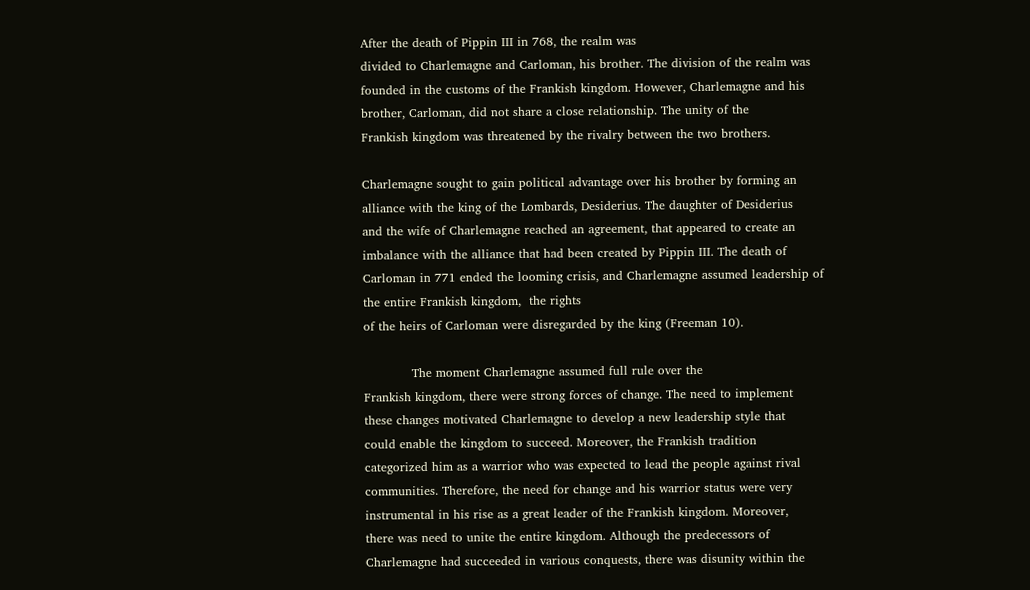After the death of Pippin III in 768, the realm was
divided to Charlemagne and Carloman, his brother. The division of the realm was
founded in the customs of the Frankish kingdom. However, Charlemagne and his
brother, Carloman, did not share a close relationship. The unity of the
Frankish kingdom was threatened by the rivalry between the two brothers.

Charlemagne sought to gain political advantage over his brother by forming an
alliance with the king of the Lombards, Desiderius. The daughter of Desiderius
and the wife of Charlemagne reached an agreement, that appeared to create an
imbalance with the alliance that had been created by Pippin III. The death of
Carloman in 771 ended the looming crisis, and Charlemagne assumed leadership of
the entire Frankish kingdom,  the rights
of the heirs of Carloman were disregarded by the king (Freeman 10).

            The moment Charlemagne assumed full rule over the
Frankish kingdom, there were strong forces of change. The need to implement
these changes motivated Charlemagne to develop a new leadership style that
could enable the kingdom to succeed. Moreover, the Frankish tradition
categorized him as a warrior who was expected to lead the people against rival
communities. Therefore, the need for change and his warrior status were very
instrumental in his rise as a great leader of the Frankish kingdom. Moreover,
there was need to unite the entire kingdom. Although the predecessors of
Charlemagne had succeeded in various conquests, there was disunity within the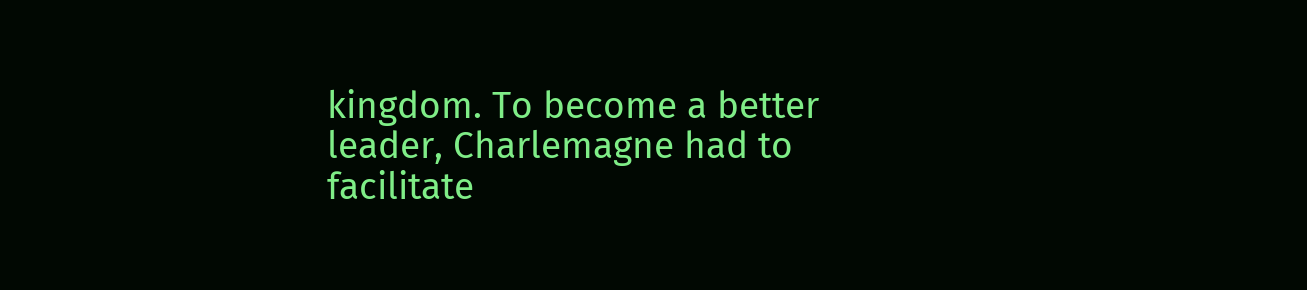kingdom. To become a better leader, Charlemagne had to facilitate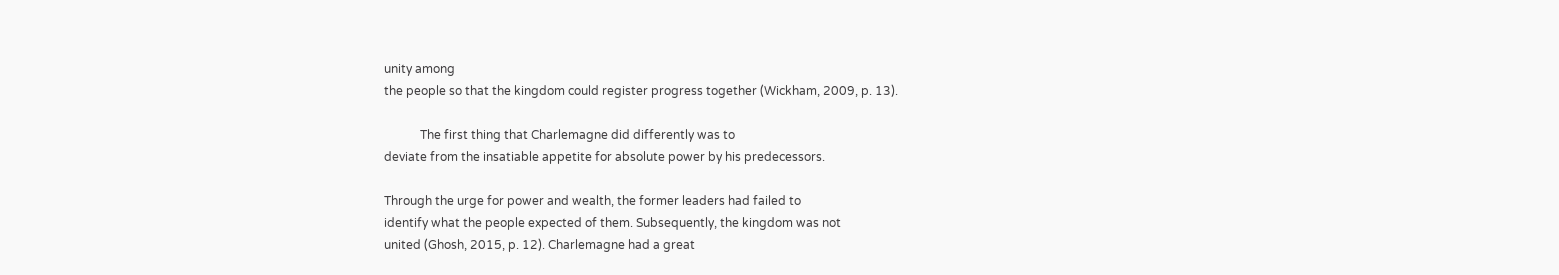unity among
the people so that the kingdom could register progress together (Wickham, 2009, p. 13).

            The first thing that Charlemagne did differently was to
deviate from the insatiable appetite for absolute power by his predecessors.

Through the urge for power and wealth, the former leaders had failed to
identify what the people expected of them. Subsequently, the kingdom was not
united (Ghosh, 2015, p. 12). Charlemagne had a great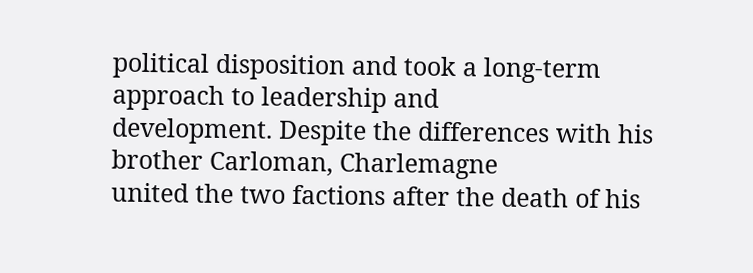political disposition and took a long-term approach to leadership and
development. Despite the differences with his brother Carloman, Charlemagne
united the two factions after the death of his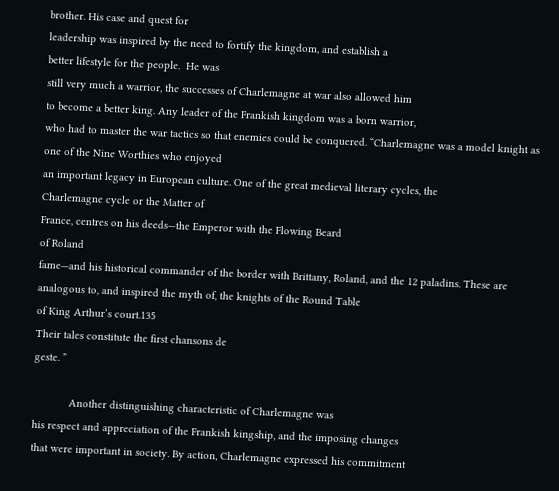brother. His case and quest for
leadership was inspired by the need to fortify the kingdom, and establish a
better lifestyle for the people.  He was
still very much a warrior, the successes of Charlemagne at war also allowed him
to become a better king. Any leader of the Frankish kingdom was a born warrior,
who had to master the war tactics so that enemies could be conquered. “Charlemagne was a model knight as one of the Nine Worthies who enjoyed
an important legacy in European culture. One of the great medieval literary cycles, the
Charlemagne cycle or the Matter of
France, centres on his deeds—the Emperor with the Flowing Beard
of Roland
fame—and his historical commander of the border with Brittany, Roland, and the 12 paladins. These are
analogous to, and inspired the myth of, the knights of the Round Table
of King Arthur’s court.135
Their tales constitute the first chansons de
geste. ”

            Another distinguishing characteristic of Charlemagne was
his respect and appreciation of the Frankish kingship, and the imposing changes
that were important in society. By action, Charlemagne expressed his commitment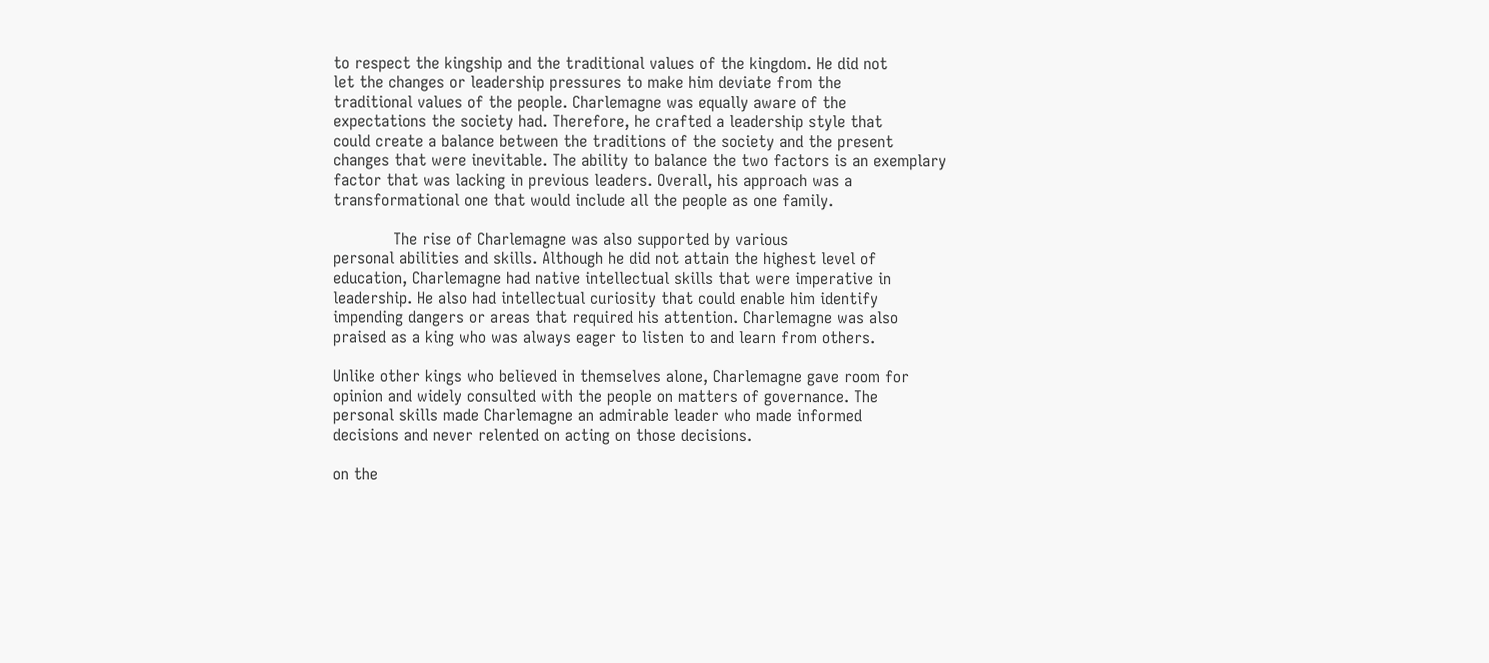to respect the kingship and the traditional values of the kingdom. He did not
let the changes or leadership pressures to make him deviate from the
traditional values of the people. Charlemagne was equally aware of the
expectations the society had. Therefore, he crafted a leadership style that
could create a balance between the traditions of the society and the present
changes that were inevitable. The ability to balance the two factors is an exemplary
factor that was lacking in previous leaders. Overall, his approach was a
transformational one that would include all the people as one family.

            The rise of Charlemagne was also supported by various
personal abilities and skills. Although he did not attain the highest level of
education, Charlemagne had native intellectual skills that were imperative in
leadership. He also had intellectual curiosity that could enable him identify
impending dangers or areas that required his attention. Charlemagne was also
praised as a king who was always eager to listen to and learn from others.

Unlike other kings who believed in themselves alone, Charlemagne gave room for
opinion and widely consulted with the people on matters of governance. The
personal skills made Charlemagne an admirable leader who made informed
decisions and never relented on acting on those decisions.

on the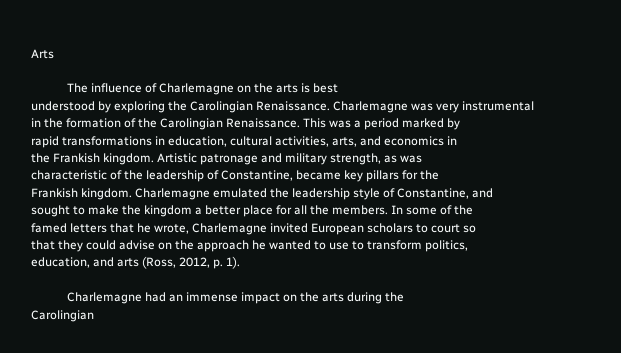Arts

            The influence of Charlemagne on the arts is best
understood by exploring the Carolingian Renaissance. Charlemagne was very instrumental
in the formation of the Carolingian Renaissance. This was a period marked by
rapid transformations in education, cultural activities, arts, and economics in
the Frankish kingdom. Artistic patronage and military strength, as was
characteristic of the leadership of Constantine, became key pillars for the
Frankish kingdom. Charlemagne emulated the leadership style of Constantine, and
sought to make the kingdom a better place for all the members. In some of the
famed letters that he wrote, Charlemagne invited European scholars to court so
that they could advise on the approach he wanted to use to transform politics,
education, and arts (Ross, 2012, p. 1).

            Charlemagne had an immense impact on the arts during the
Carolingian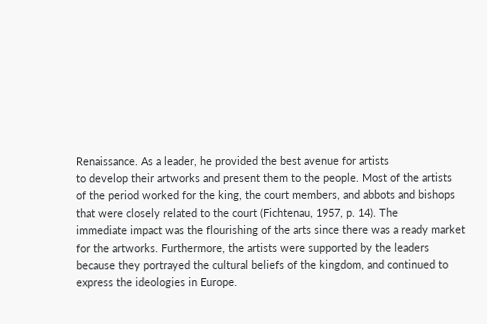Renaissance. As a leader, he provided the best avenue for artists
to develop their artworks and present them to the people. Most of the artists
of the period worked for the king, the court members, and abbots and bishops
that were closely related to the court (Fichtenau, 1957, p. 14). The
immediate impact was the flourishing of the arts since there was a ready market
for the artworks. Furthermore, the artists were supported by the leaders
because they portrayed the cultural beliefs of the kingdom, and continued to
express the ideologies in Europe.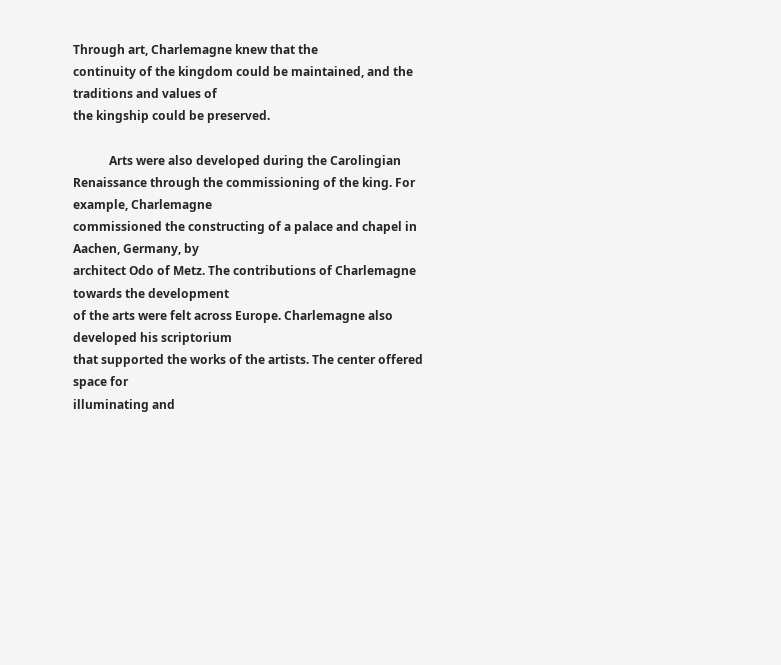Through art, Charlemagne knew that the
continuity of the kingdom could be maintained, and the traditions and values of
the kingship could be preserved.

            Arts were also developed during the Carolingian
Renaissance through the commissioning of the king. For example, Charlemagne
commissioned the constructing of a palace and chapel in Aachen, Germany, by
architect Odo of Metz. The contributions of Charlemagne towards the development
of the arts were felt across Europe. Charlemagne also developed his scriptorium
that supported the works of the artists. The center offered space for
illuminating and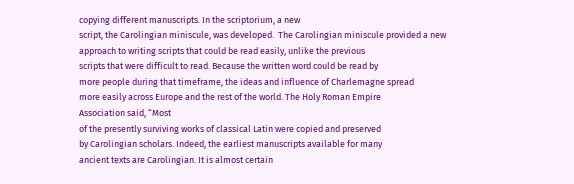copying different manuscripts. In the scriptorium, a new
script, the Carolingian miniscule, was developed.  The Carolingian miniscule provided a new
approach to writing scripts that could be read easily, unlike the previous
scripts that were difficult to read. Because the written word could be read by
more people during that timeframe, the ideas and influence of Charlemagne spread
more easily across Europe and the rest of the world. The Holy Roman Empire
Association said, “Most
of the presently surviving works of classical Latin were copied and preserved
by Carolingian scholars. Indeed, the earliest manuscripts available for many
ancient texts are Carolingian. It is almost certain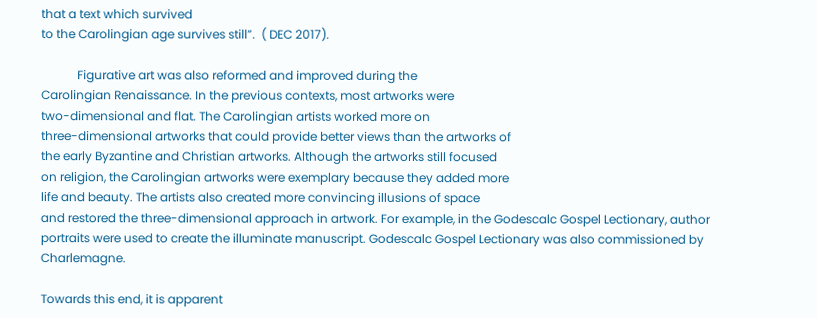that a text which survived
to the Carolingian age survives still”.  ( DEC 2017).

            Figurative art was also reformed and improved during the
Carolingian Renaissance. In the previous contexts, most artworks were
two-dimensional and flat. The Carolingian artists worked more on
three-dimensional artworks that could provide better views than the artworks of
the early Byzantine and Christian artworks. Although the artworks still focused
on religion, the Carolingian artworks were exemplary because they added more
life and beauty. The artists also created more convincing illusions of space
and restored the three-dimensional approach in artwork. For example, in the Godescalc Gospel Lectionary, author
portraits were used to create the illuminate manuscript. Godescalc Gospel Lectionary was also commissioned by Charlemagne.

Towards this end, it is apparent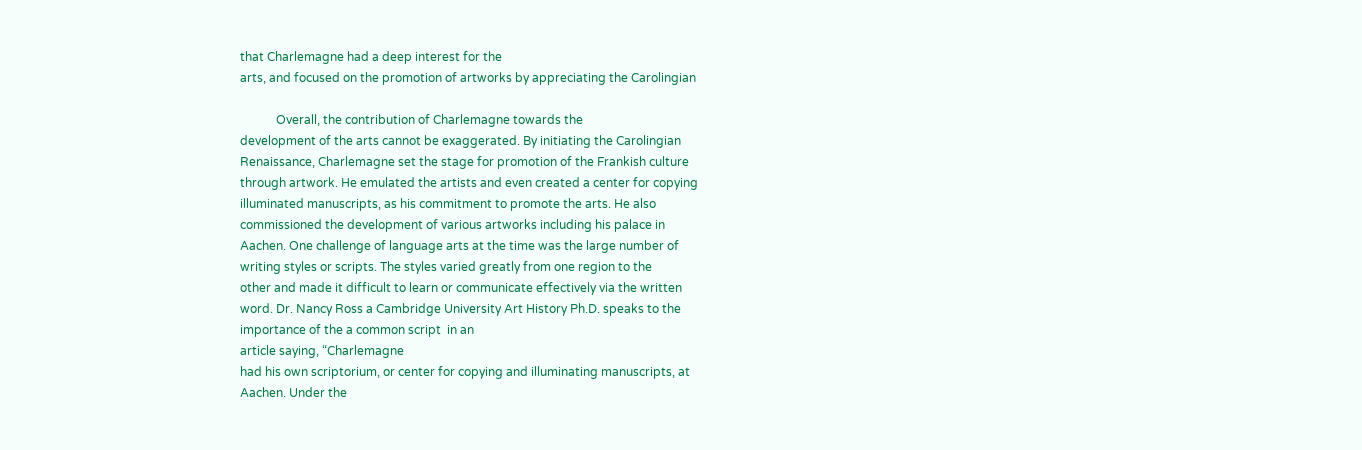that Charlemagne had a deep interest for the
arts, and focused on the promotion of artworks by appreciating the Carolingian

            Overall, the contribution of Charlemagne towards the
development of the arts cannot be exaggerated. By initiating the Carolingian
Renaissance, Charlemagne set the stage for promotion of the Frankish culture
through artwork. He emulated the artists and even created a center for copying
illuminated manuscripts, as his commitment to promote the arts. He also
commissioned the development of various artworks including his palace in
Aachen. One challenge of language arts at the time was the large number of
writing styles or scripts. The styles varied greatly from one region to the
other and made it difficult to learn or communicate effectively via the written
word. Dr. Nancy Ross a Cambridge University Art History Ph.D. speaks to the
importance of the a common script  in an
article saying, “Charlemagne
had his own scriptorium, or center for copying and illuminating manuscripts, at
Aachen. Under the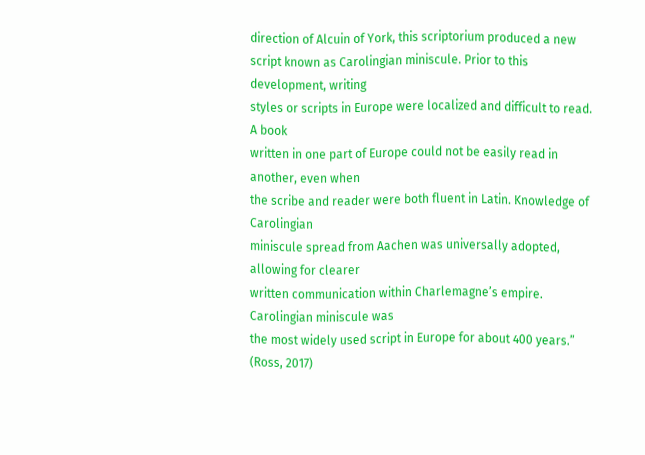direction of Alcuin of York, this scriptorium produced a new
script known as Carolingian miniscule. Prior to this development, writing
styles or scripts in Europe were localized and difficult to read. A book
written in one part of Europe could not be easily read in another, even when
the scribe and reader were both fluent in Latin. Knowledge of Carolingian
miniscule spread from Aachen was universally adopted, allowing for clearer
written communication within Charlemagne’s empire. Carolingian miniscule was
the most widely used script in Europe for about 400 years.”  (Ross, 2017)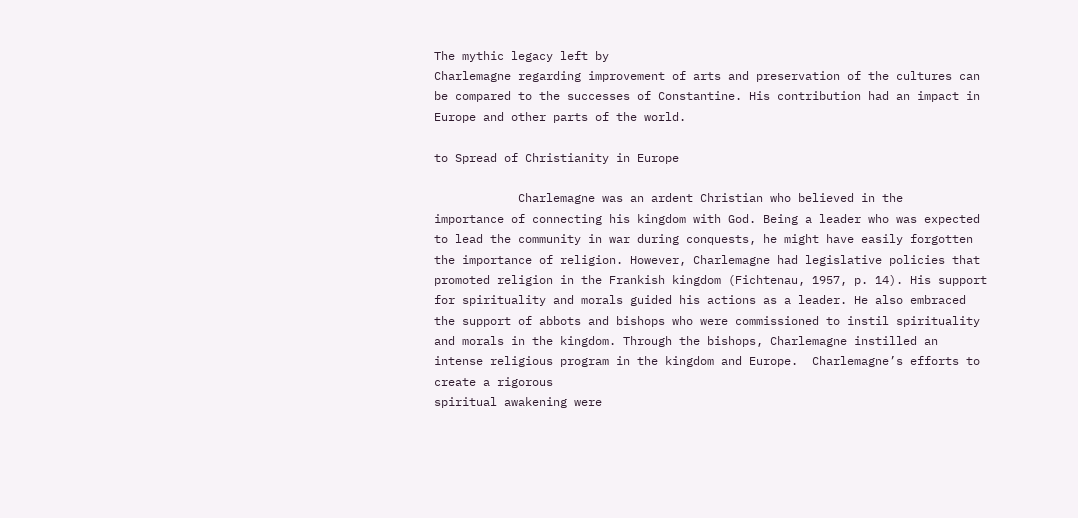The mythic legacy left by
Charlemagne regarding improvement of arts and preservation of the cultures can
be compared to the successes of Constantine. His contribution had an impact in
Europe and other parts of the world.

to Spread of Christianity in Europe

            Charlemagne was an ardent Christian who believed in the
importance of connecting his kingdom with God. Being a leader who was expected
to lead the community in war during conquests, he might have easily forgotten
the importance of religion. However, Charlemagne had legislative policies that
promoted religion in the Frankish kingdom (Fichtenau, 1957, p. 14). His support
for spirituality and morals guided his actions as a leader. He also embraced
the support of abbots and bishops who were commissioned to instil spirituality
and morals in the kingdom. Through the bishops, Charlemagne instilled an
intense religious program in the kingdom and Europe.  Charlemagne’s efforts to create a rigorous
spiritual awakening were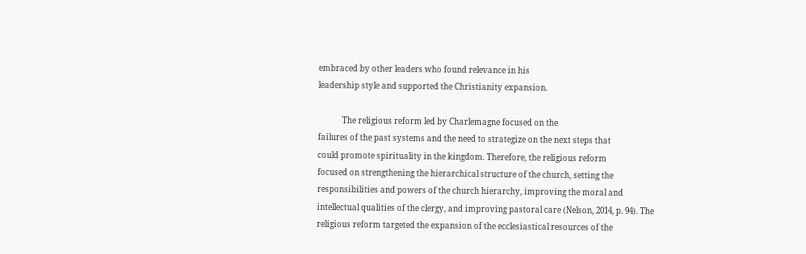embraced by other leaders who found relevance in his
leadership style and supported the Christianity expansion.

            The religious reform led by Charlemagne focused on the
failures of the past systems and the need to strategize on the next steps that
could promote spirituality in the kingdom. Therefore, the religious reform
focused on strengthening the hierarchical structure of the church, setting the
responsibilities and powers of the church hierarchy, improving the moral and
intellectual qualities of the clergy, and improving pastoral care (Nelson, 2014, p. 94). The
religious reform targeted the expansion of the ecclesiastical resources of the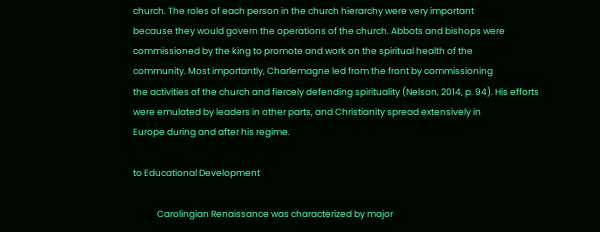church. The roles of each person in the church hierarchy were very important
because they would govern the operations of the church. Abbots and bishops were
commissioned by the king to promote and work on the spiritual health of the
community. Most importantly, Charlemagne led from the front by commissioning
the activities of the church and fiercely defending spirituality (Nelson, 2014, p. 94). His efforts
were emulated by leaders in other parts, and Christianity spread extensively in
Europe during and after his regime.

to Educational Development

            Carolingian Renaissance was characterized by major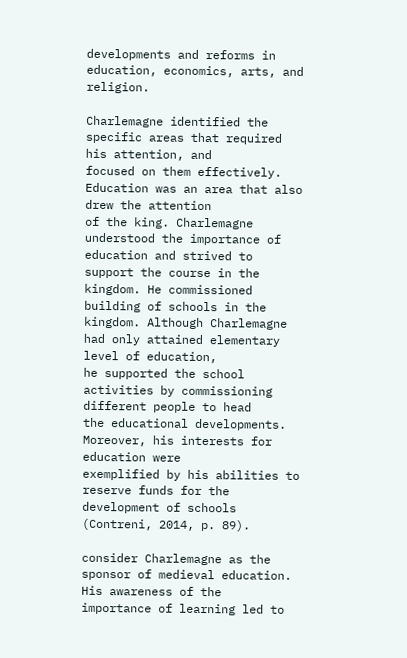developments and reforms in education, economics, arts, and religion.

Charlemagne identified the specific areas that required his attention, and
focused on them effectively. Education was an area that also drew the attention
of the king. Charlemagne understood the importance of education and strived to
support the course in the kingdom. He commissioned building of schools in the
kingdom. Although Charlemagne had only attained elementary level of education,
he supported the school activities by commissioning different people to head
the educational developments. Moreover, his interests for education were
exemplified by his abilities to reserve funds for the development of schools (Contreni, 2014, p. 89).

consider Charlemagne as the sponsor of medieval education. His awareness of the
importance of learning led to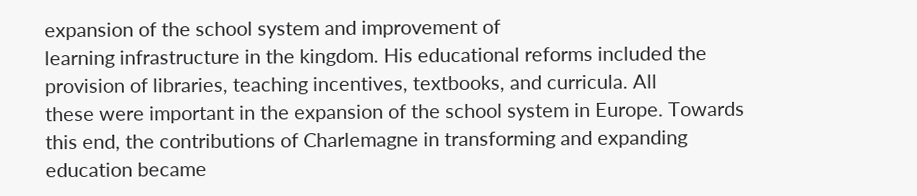expansion of the school system and improvement of
learning infrastructure in the kingdom. His educational reforms included the
provision of libraries, teaching incentives, textbooks, and curricula. All
these were important in the expansion of the school system in Europe. Towards
this end, the contributions of Charlemagne in transforming and expanding
education became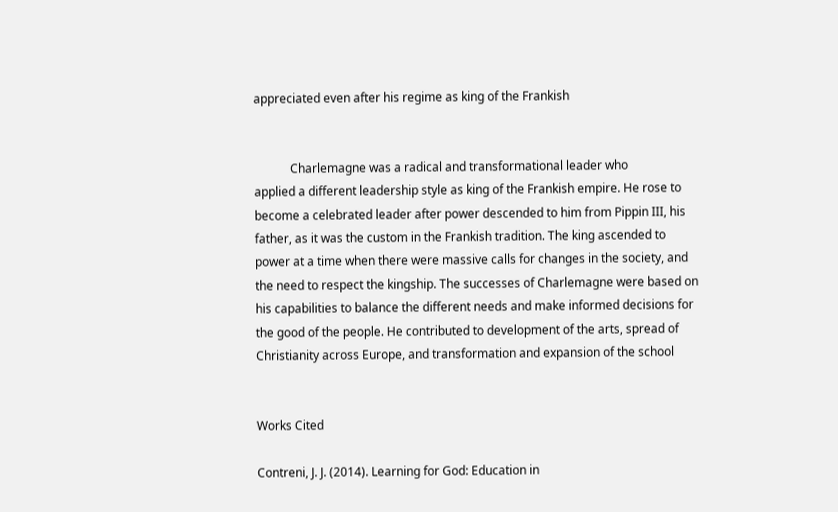appreciated even after his regime as king of the Frankish


            Charlemagne was a radical and transformational leader who
applied a different leadership style as king of the Frankish empire. He rose to
become a celebrated leader after power descended to him from Pippin III, his
father, as it was the custom in the Frankish tradition. The king ascended to
power at a time when there were massive calls for changes in the society, and
the need to respect the kingship. The successes of Charlemagne were based on
his capabilities to balance the different needs and make informed decisions for
the good of the people. He contributed to development of the arts, spread of
Christianity across Europe, and transformation and expansion of the school


Works Cited

Contreni, J. J. (2014). Learning for God: Education in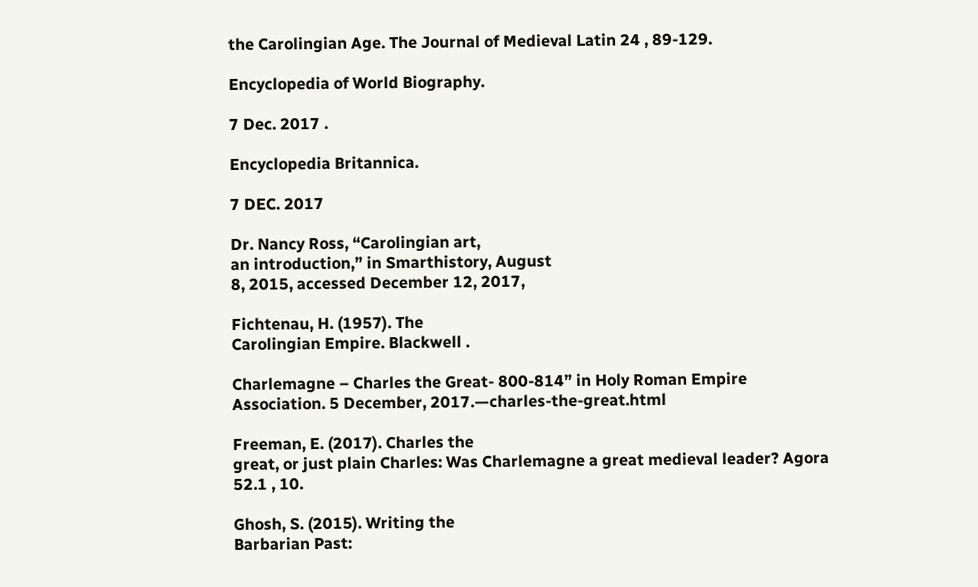the Carolingian Age. The Journal of Medieval Latin 24 , 89-129.

Encyclopedia of World Biography.

7 Dec. 2017 .

Encyclopedia Britannica.

7 DEC. 2017

Dr. Nancy Ross, “Carolingian art,
an introduction,” in Smarthistory, August
8, 2015, accessed December 12, 2017,

Fichtenau, H. (1957). The
Carolingian Empire. Blackwell .

Charlemagne – Charles the Great- 800-814” in Holy Roman Empire
Association. 5 December, 2017.—charles-the-great.html

Freeman, E. (2017). Charles the
great, or just plain Charles: Was Charlemagne a great medieval leader? Agora
52.1 , 10.

Ghosh, S. (2015). Writing the
Barbarian Past: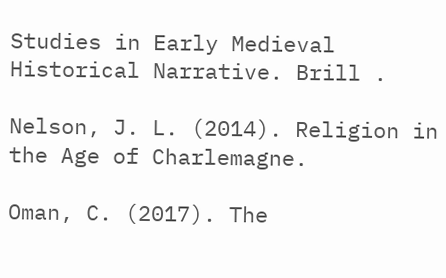Studies in Early Medieval Historical Narrative. Brill .

Nelson, J. L. (2014). Religion in
the Age of Charlemagne.

Oman, C. (2017). The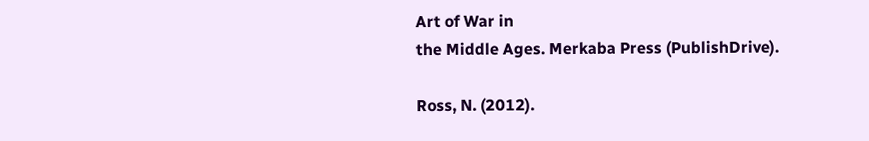Art of War in
the Middle Ages. Merkaba Press (PublishDrive).

Ross, N. (2012).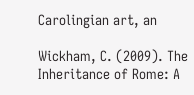Carolingian art, an

Wickham, C. (2009). The
Inheritance of Rome: A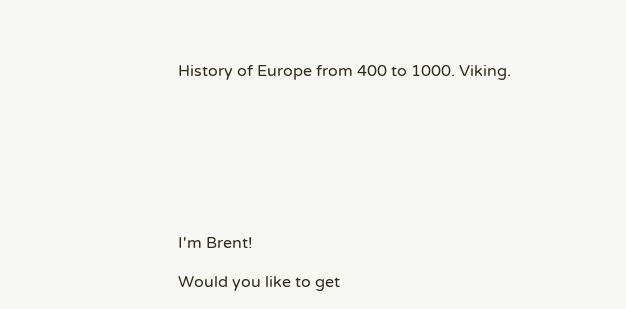History of Europe from 400 to 1000. Viking.








I'm Brent!

Would you like to get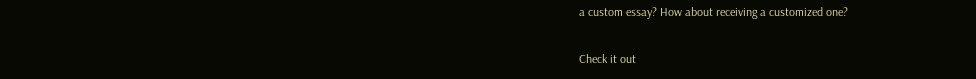a custom essay? How about receiving a customized one?

Check it out